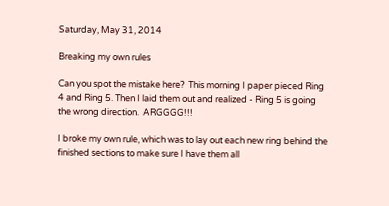Saturday, May 31, 2014

Breaking my own rules

Can you spot the mistake here?  This morning I paper pieced Ring 4 and Ring 5. Then I laid them out and realized - Ring 5 is going the wrong direction.  ARGGGG!!!

I broke my own rule, which was to lay out each new ring behind the finished sections to make sure I have them all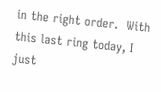in the right order.  With this last ring today, I just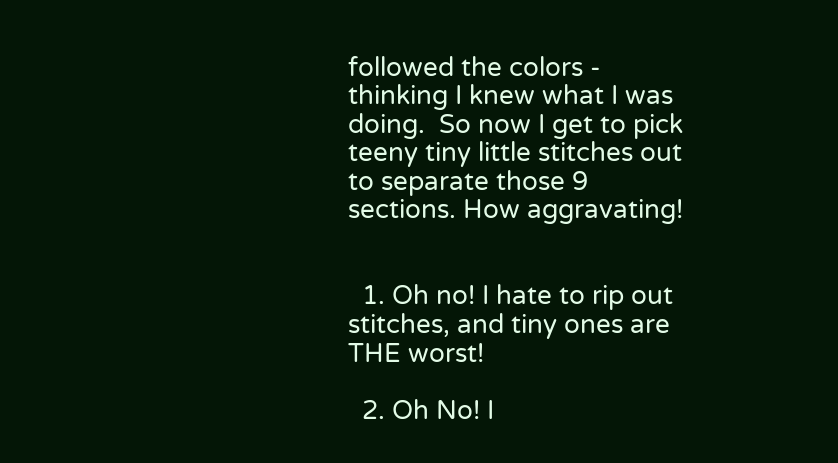followed the colors - thinking I knew what I was doing.  So now I get to pick teeny tiny little stitches out to separate those 9 sections. How aggravating!


  1. Oh no! I hate to rip out stitches, and tiny ones are THE worst!

  2. Oh No! I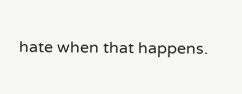hate when that happens.